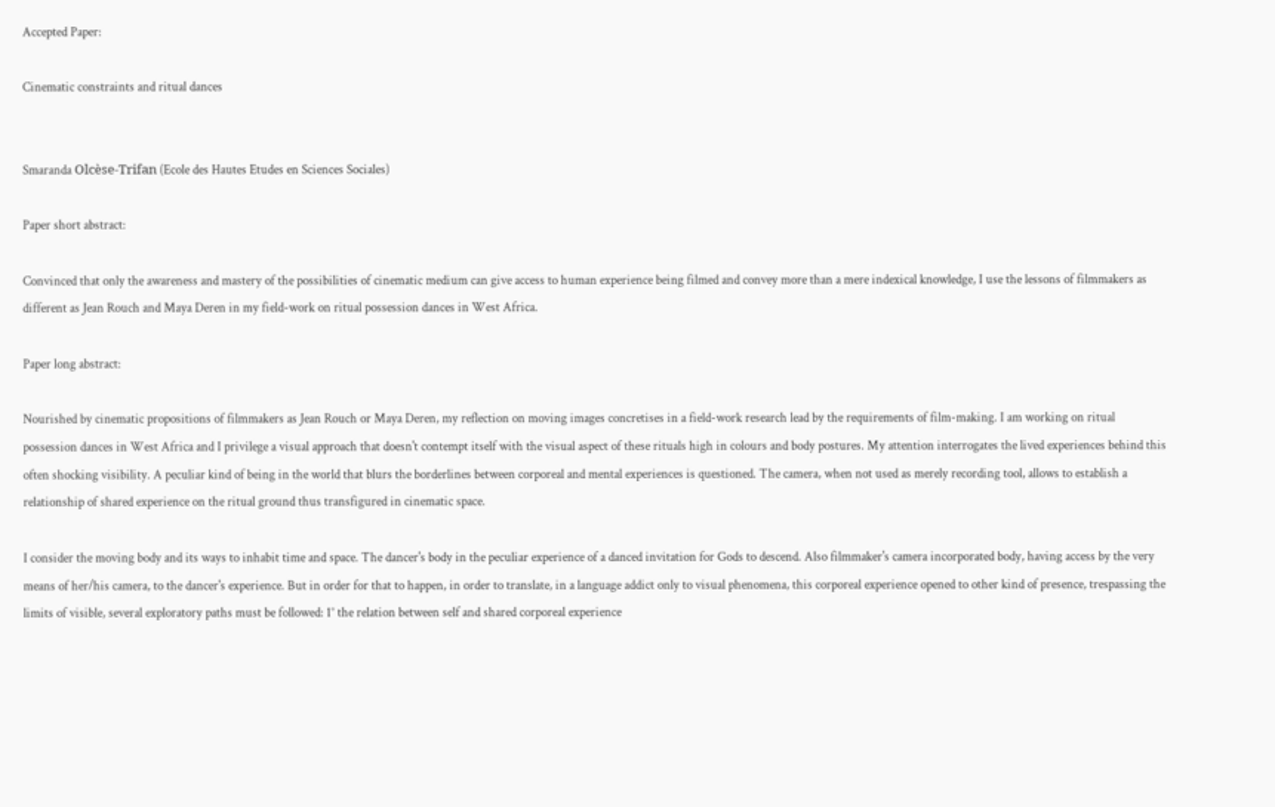Accepted Paper:

Cinematic constraints and ritual dances


Smaranda Olcèse-Trifan (Ecole des Hautes Etudes en Sciences Sociales)

Paper short abstract:

Convinced that only the awareness and mastery of the possibilities of cinematic medium can give access to human experience being filmed and convey more than a mere indexical knowledge, I use the lessons of filmmakers as different as Jean Rouch and Maya Deren in my field-work on ritual possession dances in West Africa.

Paper long abstract:

Nourished by cinematic propositions of filmmakers as Jean Rouch or Maya Deren, my reflection on moving images concretises in a field-work research lead by the requirements of film-making. I am working on ritual possession dances in West Africa and I privilege a visual approach that doesn't contempt itself with the visual aspect of these rituals high in colours and body postures. My attention interrogates the lived experiences behind this often shocking visibility. A peculiar kind of being in the world that blurs the borderlines between corporeal and mental experiences is questioned. The camera, when not used as merely recording tool, allows to establish a relationship of shared experience on the ritual ground thus transfigured in cinematic space.

I consider the moving body and its ways to inhabit time and space. The dancer's body in the peculiar experience of a danced invitation for Gods to descend. Also filmmaker's camera incorporated body, having access by the very means of her/his camera, to the dancer's experience. But in order for that to happen, in order to translate, in a language addict only to visual phenomena, this corporeal experience opened to other kind of presence, trespassing the limits of visible, several exploratory paths must be followed: 1° the relation between self and shared corporeal experience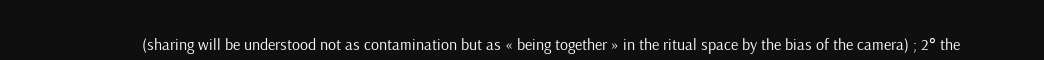(sharing will be understood not as contamination but as « being together » in the ritual space by the bias of the camera) ; 2° the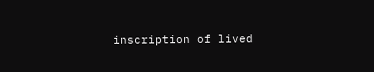inscription of lived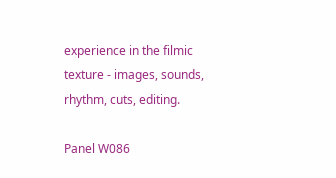experience in the filmic texture - images, sounds, rhythm, cuts, editing.

Panel W086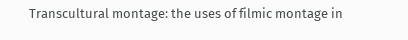Transcultural montage: the uses of filmic montage in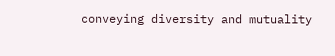conveying diversity and mutuality